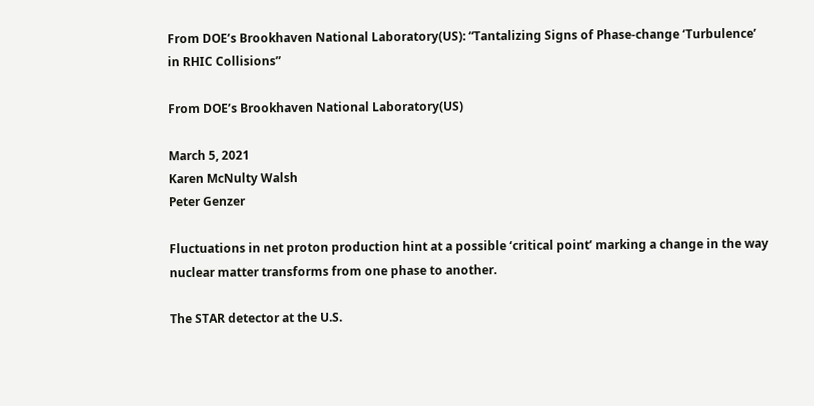From DOE’s Brookhaven National Laboratory(US): “Tantalizing Signs of Phase-change ‘Turbulence’ in RHIC Collisions”

From DOE’s Brookhaven National Laboratory(US)

March 5, 2021
Karen McNulty Walsh
Peter Genzer

Fluctuations in net proton production hint at a possible ‘critical point’ marking a change in the way nuclear matter transforms from one phase to another.

The STAR detector at the U.S.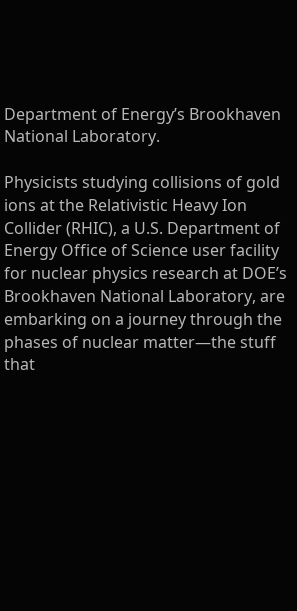Department of Energy’s Brookhaven National Laboratory.

Physicists studying collisions of gold ions at the Relativistic Heavy Ion Collider (RHIC), a U.S. Department of Energy Office of Science user facility for nuclear physics research at DOE’s Brookhaven National Laboratory, are embarking on a journey through the phases of nuclear matter—the stuff that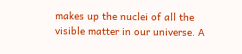makes up the nuclei of all the visible matter in our universe. A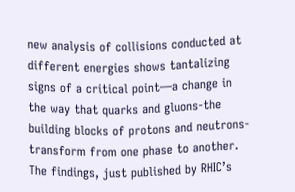new analysis of collisions conducted at different energies shows tantalizing signs of a critical point—a change in the way that quarks and gluons-the building blocks of protons and neutrons-transform from one phase to another. The findings, just published by RHIC’s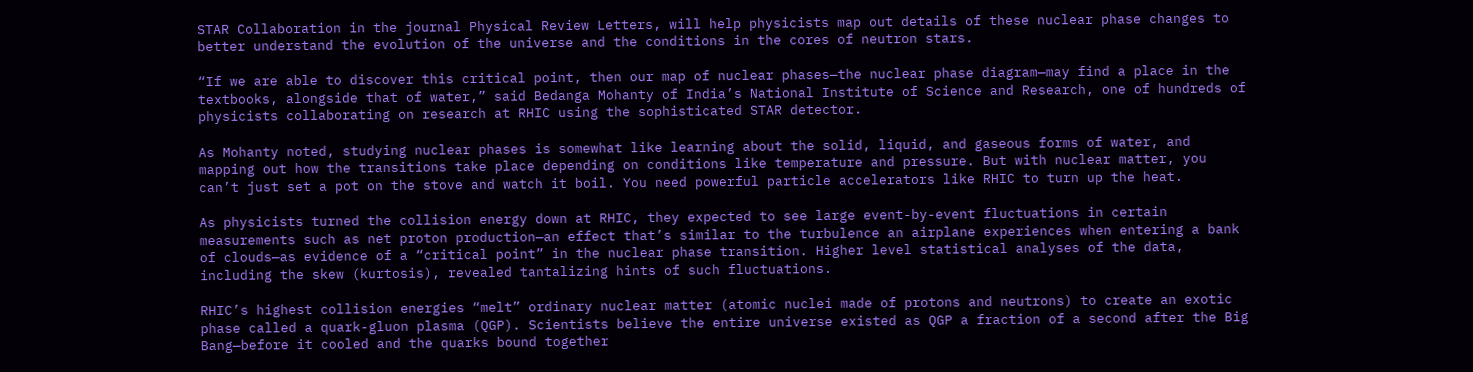STAR Collaboration in the journal Physical Review Letters, will help physicists map out details of these nuclear phase changes to better understand the evolution of the universe and the conditions in the cores of neutron stars.

“If we are able to discover this critical point, then our map of nuclear phases—the nuclear phase diagram—may find a place in the textbooks, alongside that of water,” said Bedanga Mohanty of India’s National Institute of Science and Research, one of hundreds of physicists collaborating on research at RHIC using the sophisticated STAR detector.

As Mohanty noted, studying nuclear phases is somewhat like learning about the solid, liquid, and gaseous forms of water, and mapping out how the transitions take place depending on conditions like temperature and pressure. But with nuclear matter, you can’t just set a pot on the stove and watch it boil. You need powerful particle accelerators like RHIC to turn up the heat.

As physicists turned the collision energy down at RHIC, they expected to see large event-by-event fluctuations in certain measurements such as net proton production—an effect that’s similar to the turbulence an airplane experiences when entering a bank of clouds—as evidence of a “critical point” in the nuclear phase transition. Higher level statistical analyses of the data, including the skew (kurtosis), revealed tantalizing hints of such fluctuations.

RHIC’s highest collision energies “melt” ordinary nuclear matter (atomic nuclei made of protons and neutrons) to create an exotic phase called a quark-gluon plasma (QGP). Scientists believe the entire universe existed as QGP a fraction of a second after the Big Bang—before it cooled and the quarks bound together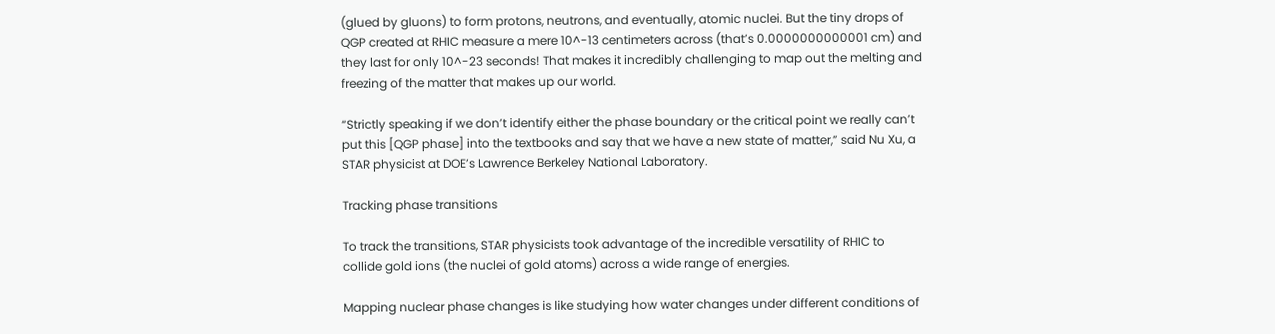(glued by gluons) to form protons, neutrons, and eventually, atomic nuclei. But the tiny drops of QGP created at RHIC measure a mere 10^-13 centimeters across (that’s 0.0000000000001 cm) and they last for only 10^-23 seconds! That makes it incredibly challenging to map out the melting and freezing of the matter that makes up our world.

“Strictly speaking if we don’t identify either the phase boundary or the critical point we really can’t put this [QGP phase] into the textbooks and say that we have a new state of matter,” said Nu Xu, a STAR physicist at DOE’s Lawrence Berkeley National Laboratory.

Tracking phase transitions

To track the transitions, STAR physicists took advantage of the incredible versatility of RHIC to collide gold ions (the nuclei of gold atoms) across a wide range of energies.

Mapping nuclear phase changes is like studying how water changes under different conditions of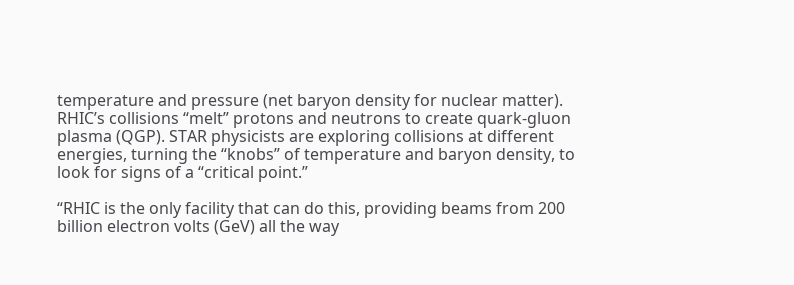temperature and pressure (net baryon density for nuclear matter). RHIC’s collisions “melt” protons and neutrons to create quark-gluon plasma (QGP). STAR physicists are exploring collisions at different energies, turning the “knobs” of temperature and baryon density, to look for signs of a “critical point.”

“RHIC is the only facility that can do this, providing beams from 200 billion electron volts (GeV) all the way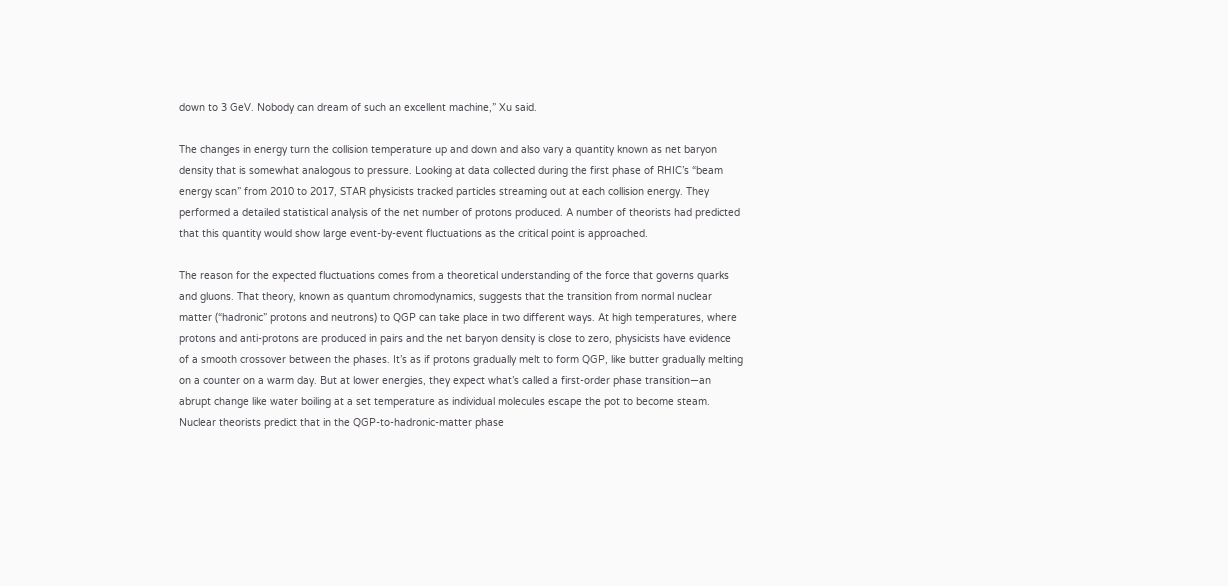down to 3 GeV. Nobody can dream of such an excellent machine,” Xu said.

The changes in energy turn the collision temperature up and down and also vary a quantity known as net baryon density that is somewhat analogous to pressure. Looking at data collected during the first phase of RHIC’s “beam energy scan” from 2010 to 2017, STAR physicists tracked particles streaming out at each collision energy. They performed a detailed statistical analysis of the net number of protons produced. A number of theorists had predicted that this quantity would show large event-by-event fluctuations as the critical point is approached.

The reason for the expected fluctuations comes from a theoretical understanding of the force that governs quarks and gluons. That theory, known as quantum chromodynamics, suggests that the transition from normal nuclear matter (“hadronic” protons and neutrons) to QGP can take place in two different ways. At high temperatures, where protons and anti-protons are produced in pairs and the net baryon density is close to zero, physicists have evidence of a smooth crossover between the phases. It’s as if protons gradually melt to form QGP, like butter gradually melting on a counter on a warm day. But at lower energies, they expect what’s called a first-order phase transition—an abrupt change like water boiling at a set temperature as individual molecules escape the pot to become steam. Nuclear theorists predict that in the QGP-to-hadronic-matter phase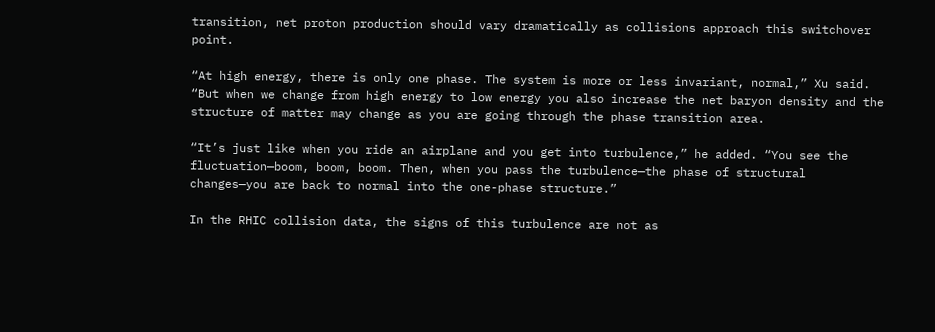transition, net proton production should vary dramatically as collisions approach this switchover point.

“At high energy, there is only one phase. The system is more or less invariant, normal,” Xu said. “But when we change from high energy to low energy you also increase the net baryon density and the structure of matter may change as you are going through the phase transition area.

“It’s just like when you ride an airplane and you get into turbulence,” he added. “You see the fluctuation—boom, boom, boom. Then, when you pass the turbulence—the phase of structural changes—you are back to normal into the one-phase structure.”

In the RHIC collision data, the signs of this turbulence are not as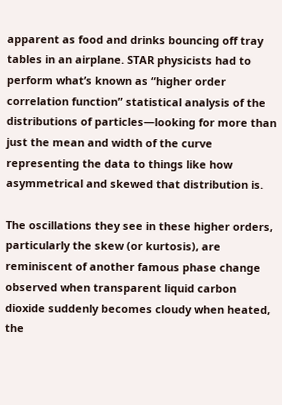apparent as food and drinks bouncing off tray tables in an airplane. STAR physicists had to perform what’s known as “higher order correlation function” statistical analysis of the distributions of particles—looking for more than just the mean and width of the curve representing the data to things like how asymmetrical and skewed that distribution is.

The oscillations they see in these higher orders, particularly the skew (or kurtosis), are reminiscent of another famous phase change observed when transparent liquid carbon dioxide suddenly becomes cloudy when heated, the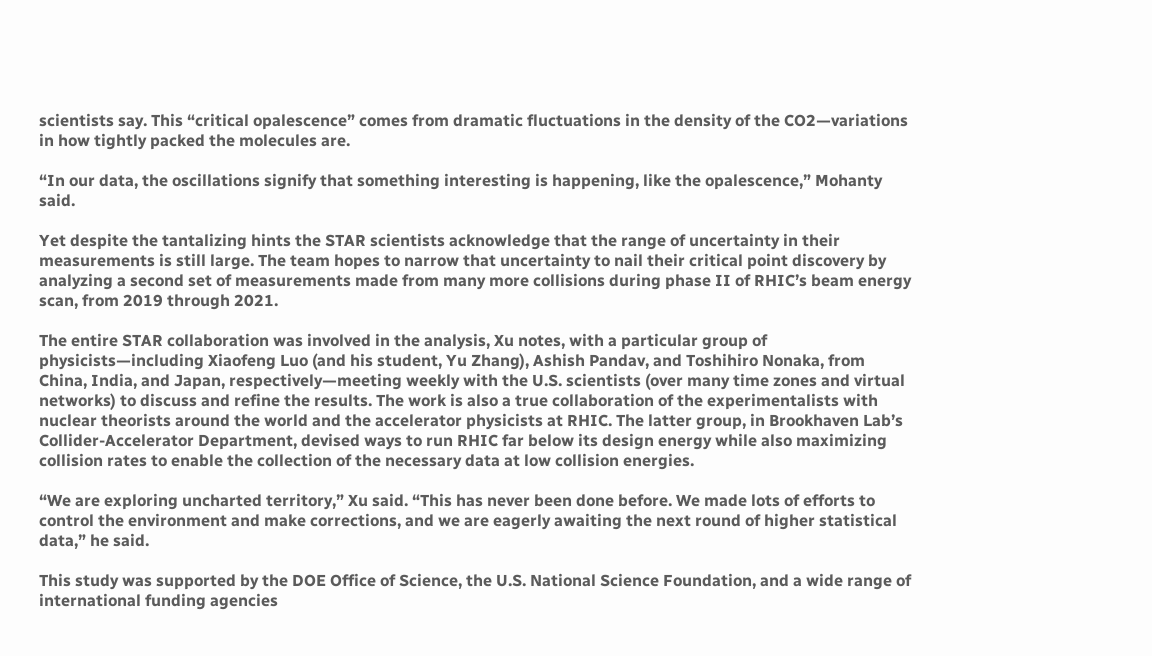scientists say. This “critical opalescence” comes from dramatic fluctuations in the density of the CO2—variations in how tightly packed the molecules are.

“In our data, the oscillations signify that something interesting is happening, like the opalescence,” Mohanty said.

Yet despite the tantalizing hints the STAR scientists acknowledge that the range of uncertainty in their measurements is still large. The team hopes to narrow that uncertainty to nail their critical point discovery by analyzing a second set of measurements made from many more collisions during phase II of RHIC’s beam energy scan, from 2019 through 2021.

The entire STAR collaboration was involved in the analysis, Xu notes, with a particular group of physicists—including Xiaofeng Luo (and his student, Yu Zhang), Ashish Pandav, and Toshihiro Nonaka, from China, India, and Japan, respectively—meeting weekly with the U.S. scientists (over many time zones and virtual networks) to discuss and refine the results. The work is also a true collaboration of the experimentalists with nuclear theorists around the world and the accelerator physicists at RHIC. The latter group, in Brookhaven Lab’s Collider-Accelerator Department, devised ways to run RHIC far below its design energy while also maximizing collision rates to enable the collection of the necessary data at low collision energies.

“We are exploring uncharted territory,” Xu said. “This has never been done before. We made lots of efforts to control the environment and make corrections, and we are eagerly awaiting the next round of higher statistical data,” he said.

This study was supported by the DOE Office of Science, the U.S. National Science Foundation, and a wide range of international funding agencies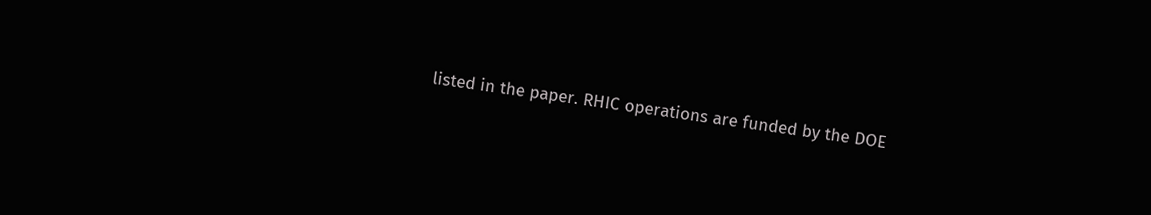listed in the paper. RHIC operations are funded by the DOE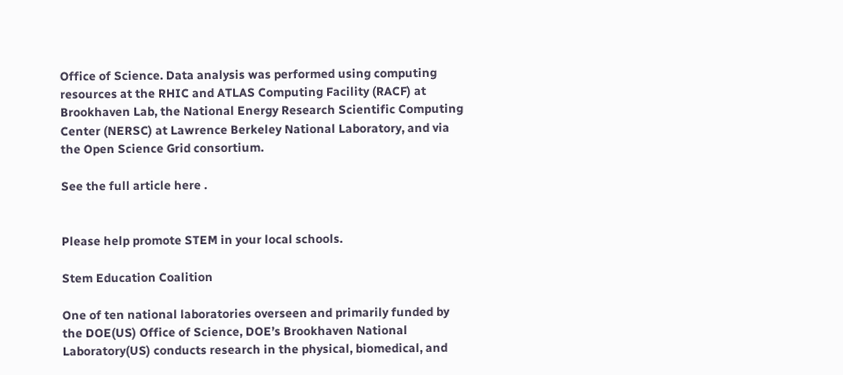Office of Science. Data analysis was performed using computing resources at the RHIC and ATLAS Computing Facility (RACF) at Brookhaven Lab, the National Energy Research Scientific Computing Center (NERSC) at Lawrence Berkeley National Laboratory, and via the Open Science Grid consortium.

See the full article here .


Please help promote STEM in your local schools.

Stem Education Coalition

One of ten national laboratories overseen and primarily funded by the DOE(US) Office of Science, DOE’s Brookhaven National Laboratory(US) conducts research in the physical, biomedical, and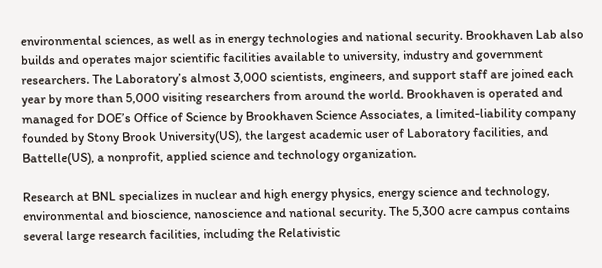environmental sciences, as well as in energy technologies and national security. Brookhaven Lab also builds and operates major scientific facilities available to university, industry and government researchers. The Laboratory’s almost 3,000 scientists, engineers, and support staff are joined each year by more than 5,000 visiting researchers from around the world. Brookhaven is operated and managed for DOE’s Office of Science by Brookhaven Science Associates, a limited-liability company founded by Stony Brook University(US), the largest academic user of Laboratory facilities, and Battelle(US), a nonprofit, applied science and technology organization.

Research at BNL specializes in nuclear and high energy physics, energy science and technology, environmental and bioscience, nanoscience and national security. The 5,300 acre campus contains several large research facilities, including the Relativistic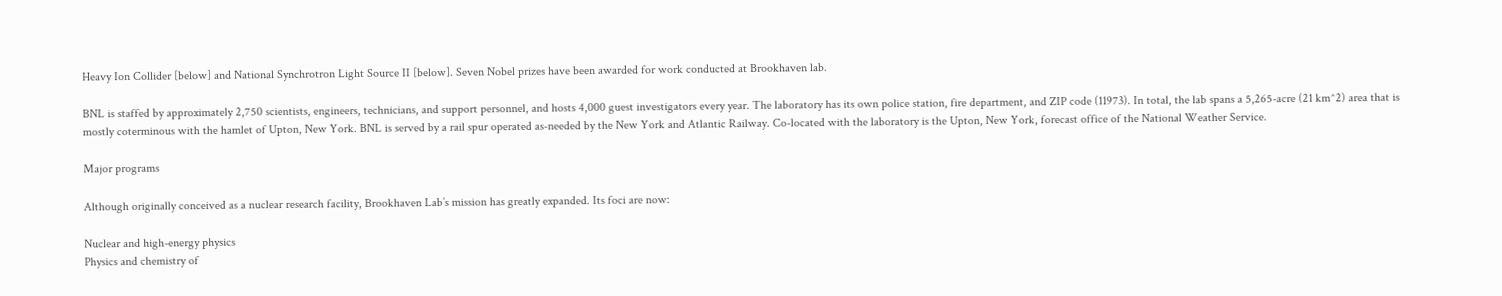Heavy Ion Collider [below] and National Synchrotron Light Source II [below]. Seven Nobel prizes have been awarded for work conducted at Brookhaven lab.

BNL is staffed by approximately 2,750 scientists, engineers, technicians, and support personnel, and hosts 4,000 guest investigators every year. The laboratory has its own police station, fire department, and ZIP code (11973). In total, the lab spans a 5,265-acre (21 km^2) area that is mostly coterminous with the hamlet of Upton, New York. BNL is served by a rail spur operated as-needed by the New York and Atlantic Railway. Co-located with the laboratory is the Upton, New York, forecast office of the National Weather Service.

Major programs

Although originally conceived as a nuclear research facility, Brookhaven Lab’s mission has greatly expanded. Its foci are now:

Nuclear and high-energy physics
Physics and chemistry of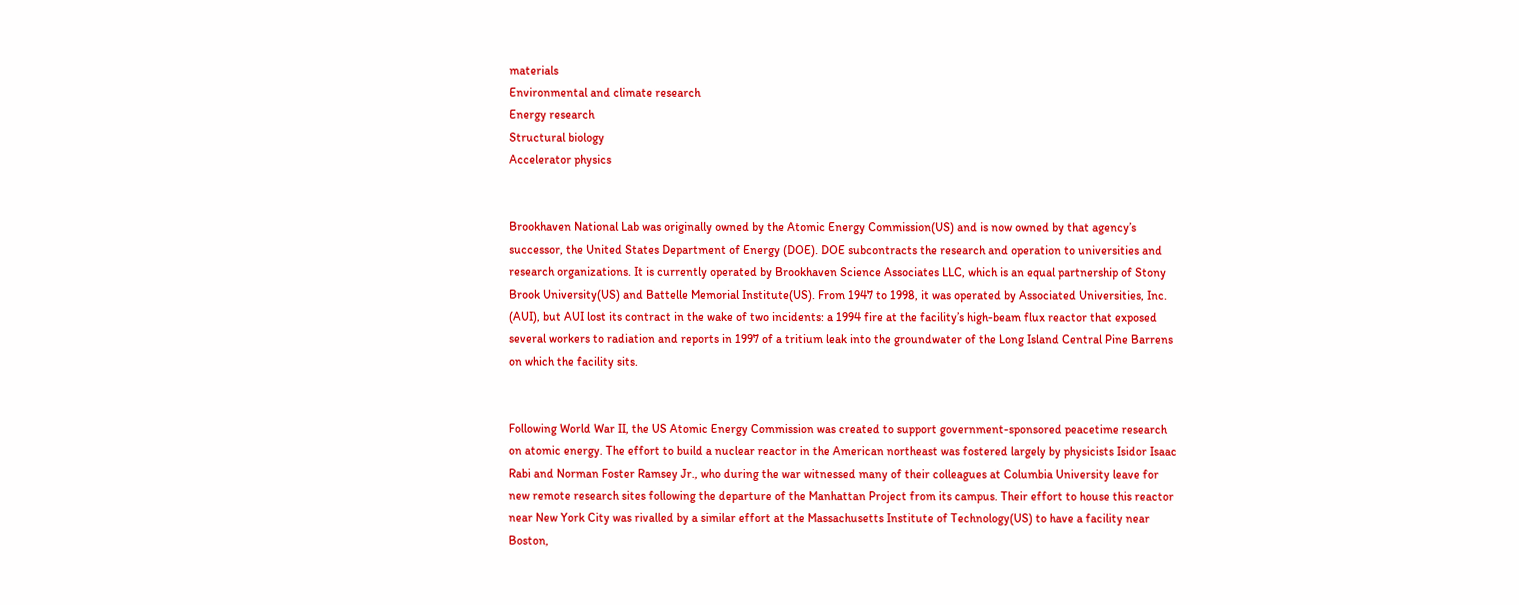materials
Environmental and climate research
Energy research
Structural biology
Accelerator physics


Brookhaven National Lab was originally owned by the Atomic Energy Commission(US) and is now owned by that agency’s successor, the United States Department of Energy (DOE). DOE subcontracts the research and operation to universities and research organizations. It is currently operated by Brookhaven Science Associates LLC, which is an equal partnership of Stony Brook University(US) and Battelle Memorial Institute(US). From 1947 to 1998, it was operated by Associated Universities, Inc. (AUI), but AUI lost its contract in the wake of two incidents: a 1994 fire at the facility’s high-beam flux reactor that exposed several workers to radiation and reports in 1997 of a tritium leak into the groundwater of the Long Island Central Pine Barrens on which the facility sits.


Following World War II, the US Atomic Energy Commission was created to support government-sponsored peacetime research on atomic energy. The effort to build a nuclear reactor in the American northeast was fostered largely by physicists Isidor Isaac Rabi and Norman Foster Ramsey Jr., who during the war witnessed many of their colleagues at Columbia University leave for new remote research sites following the departure of the Manhattan Project from its campus. Their effort to house this reactor near New York City was rivalled by a similar effort at the Massachusetts Institute of Technology(US) to have a facility near Boston,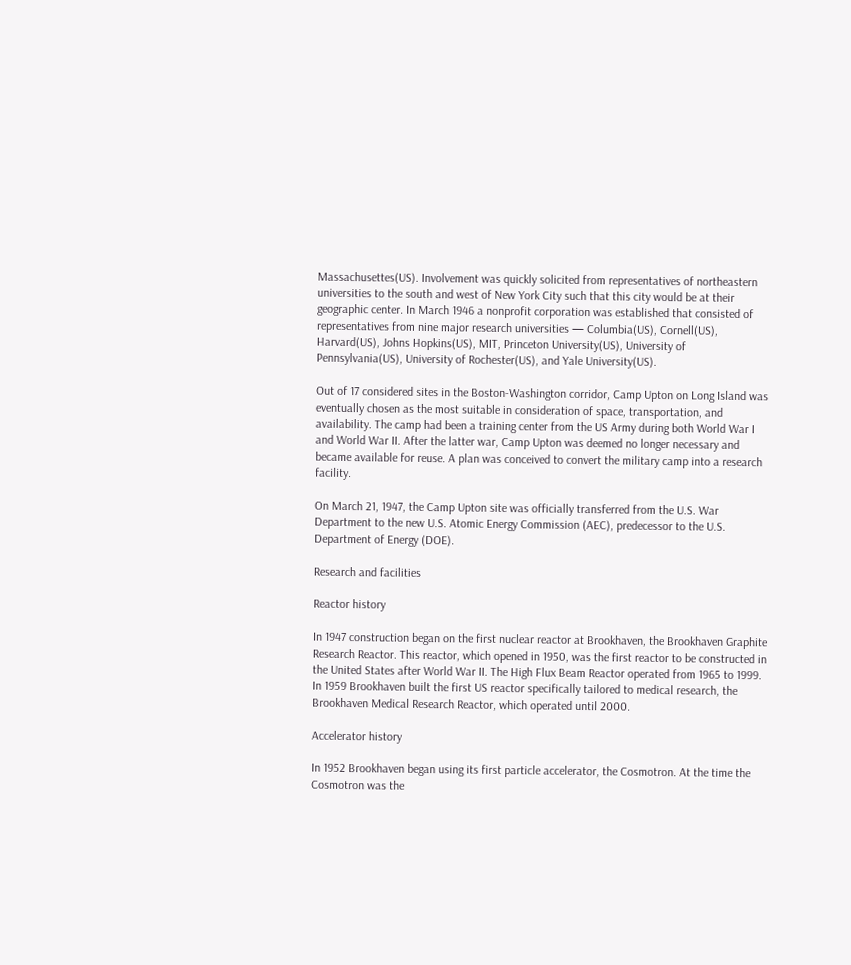Massachusettes(US). Involvement was quickly solicited from representatives of northeastern universities to the south and west of New York City such that this city would be at their geographic center. In March 1946 a nonprofit corporation was established that consisted of representatives from nine major research universities — Columbia(US), Cornell(US), Harvard(US), Johns Hopkins(US), MIT, Princeton University(US), University of Pennsylvania(US), University of Rochester(US), and Yale University(US).

Out of 17 considered sites in the Boston-Washington corridor, Camp Upton on Long Island was eventually chosen as the most suitable in consideration of space, transportation, and availability. The camp had been a training center from the US Army during both World War I and World War II. After the latter war, Camp Upton was deemed no longer necessary and became available for reuse. A plan was conceived to convert the military camp into a research facility.

On March 21, 1947, the Camp Upton site was officially transferred from the U.S. War Department to the new U.S. Atomic Energy Commission (AEC), predecessor to the U.S. Department of Energy (DOE).

Research and facilities

Reactor history

In 1947 construction began on the first nuclear reactor at Brookhaven, the Brookhaven Graphite Research Reactor. This reactor, which opened in 1950, was the first reactor to be constructed in the United States after World War II. The High Flux Beam Reactor operated from 1965 to 1999. In 1959 Brookhaven built the first US reactor specifically tailored to medical research, the Brookhaven Medical Research Reactor, which operated until 2000.

Accelerator history

In 1952 Brookhaven began using its first particle accelerator, the Cosmotron. At the time the Cosmotron was the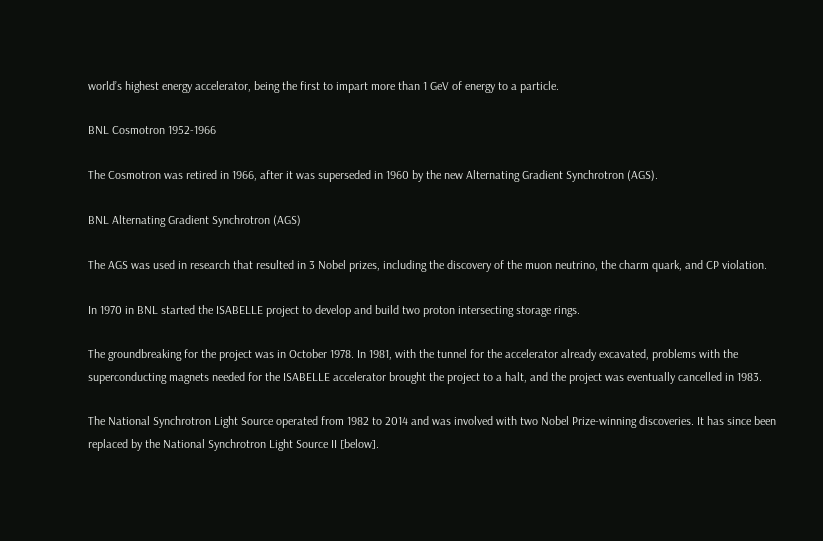world’s highest energy accelerator, being the first to impart more than 1 GeV of energy to a particle.

BNL Cosmotron 1952-1966

The Cosmotron was retired in 1966, after it was superseded in 1960 by the new Alternating Gradient Synchrotron (AGS).

BNL Alternating Gradient Synchrotron (AGS)

The AGS was used in research that resulted in 3 Nobel prizes, including the discovery of the muon neutrino, the charm quark, and CP violation.

In 1970 in BNL started the ISABELLE project to develop and build two proton intersecting storage rings.

The groundbreaking for the project was in October 1978. In 1981, with the tunnel for the accelerator already excavated, problems with the superconducting magnets needed for the ISABELLE accelerator brought the project to a halt, and the project was eventually cancelled in 1983.

The National Synchrotron Light Source operated from 1982 to 2014 and was involved with two Nobel Prize-winning discoveries. It has since been replaced by the National Synchrotron Light Source II [below].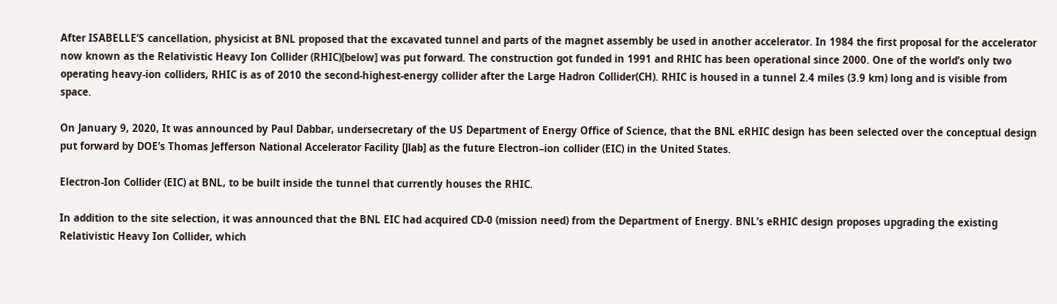After ISABELLE’S cancellation, physicist at BNL proposed that the excavated tunnel and parts of the magnet assembly be used in another accelerator. In 1984 the first proposal for the accelerator now known as the Relativistic Heavy Ion Collider (RHIC)[below] was put forward. The construction got funded in 1991 and RHIC has been operational since 2000. One of the world’s only two operating heavy-ion colliders, RHIC is as of 2010 the second-highest-energy collider after the Large Hadron Collider(CH). RHIC is housed in a tunnel 2.4 miles (3.9 km) long and is visible from space.

On January 9, 2020, It was announced by Paul Dabbar, undersecretary of the US Department of Energy Office of Science, that the BNL eRHIC design has been selected over the conceptual design put forward by DOE’s Thomas Jefferson National Accelerator Facility [Jlab] as the future Electron–ion collider (EIC) in the United States.

Electron-Ion Collider (EIC) at BNL, to be built inside the tunnel that currently houses the RHIC.

In addition to the site selection, it was announced that the BNL EIC had acquired CD-0 (mission need) from the Department of Energy. BNL’s eRHIC design proposes upgrading the existing Relativistic Heavy Ion Collider, which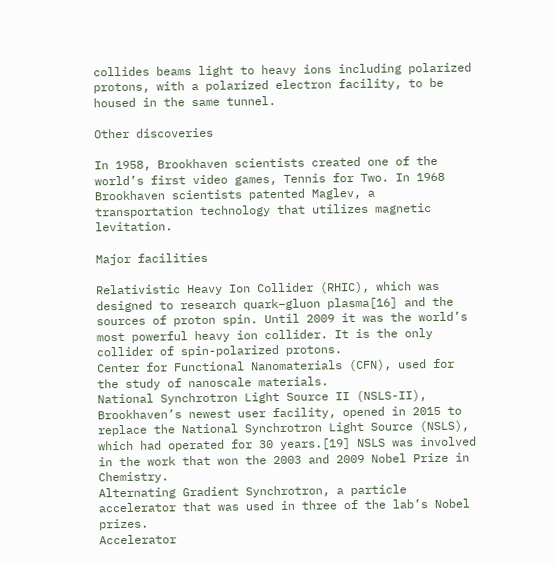collides beams light to heavy ions including polarized protons, with a polarized electron facility, to be housed in the same tunnel.

Other discoveries

In 1958, Brookhaven scientists created one of the world’s first video games, Tennis for Two. In 1968 Brookhaven scientists patented Maglev, a transportation technology that utilizes magnetic levitation.

Major facilities

Relativistic Heavy Ion Collider (RHIC), which was designed to research quark–gluon plasma[16] and the sources of proton spin. Until 2009 it was the world’s most powerful heavy ion collider. It is the only collider of spin-polarized protons.
Center for Functional Nanomaterials (CFN), used for the study of nanoscale materials.
National Synchrotron Light Source II (NSLS-II), Brookhaven’s newest user facility, opened in 2015 to replace the National Synchrotron Light Source (NSLS), which had operated for 30 years.[19] NSLS was involved in the work that won the 2003 and 2009 Nobel Prize in Chemistry.
Alternating Gradient Synchrotron, a particle accelerator that was used in three of the lab’s Nobel prizes.
Accelerator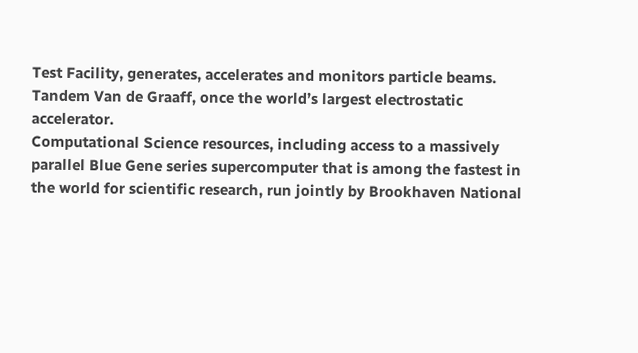Test Facility, generates, accelerates and monitors particle beams.
Tandem Van de Graaff, once the world’s largest electrostatic accelerator.
Computational Science resources, including access to a massively parallel Blue Gene series supercomputer that is among the fastest in the world for scientific research, run jointly by Brookhaven National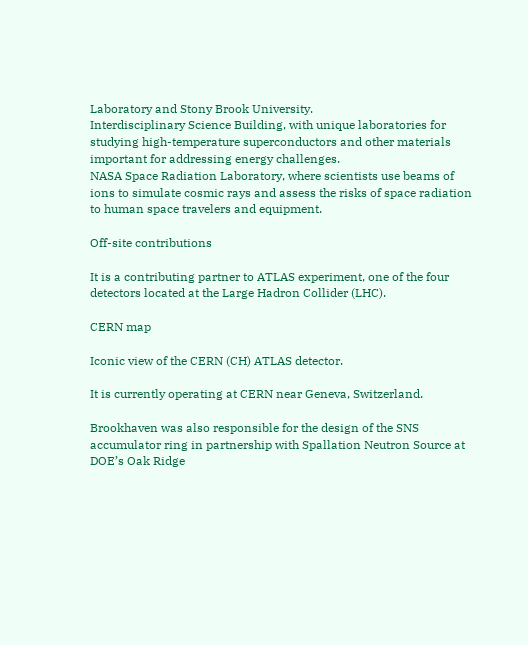Laboratory and Stony Brook University.
Interdisciplinary Science Building, with unique laboratories for studying high-temperature superconductors and other materials important for addressing energy challenges.
NASA Space Radiation Laboratory, where scientists use beams of ions to simulate cosmic rays and assess the risks of space radiation to human space travelers and equipment.

Off-site contributions

It is a contributing partner to ATLAS experiment, one of the four detectors located at the Large Hadron Collider (LHC).

CERN map

Iconic view of the CERN (CH) ATLAS detector.

It is currently operating at CERN near Geneva, Switzerland.

Brookhaven was also responsible for the design of the SNS accumulator ring in partnership with Spallation Neutron Source at DOE’s Oak Ridge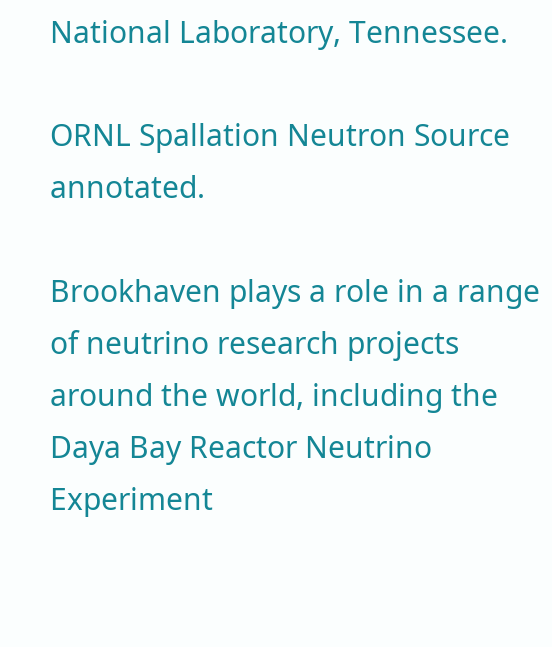National Laboratory, Tennessee.

ORNL Spallation Neutron Source annotated.

Brookhaven plays a role in a range of neutrino research projects around the world, including the Daya Bay Reactor Neutrino Experiment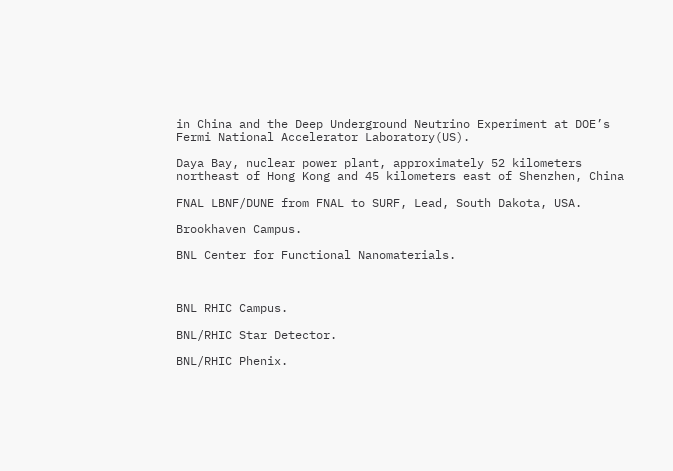in China and the Deep Underground Neutrino Experiment at DOE’s Fermi National Accelerator Laboratory(US).

Daya Bay, nuclear power plant, approximately 52 kilometers northeast of Hong Kong and 45 kilometers east of Shenzhen, China

FNAL LBNF/DUNE from FNAL to SURF, Lead, South Dakota, USA.

Brookhaven Campus.

BNL Center for Functional Nanomaterials.



BNL RHIC Campus.

BNL/RHIC Star Detector.

BNL/RHIC Phenix.